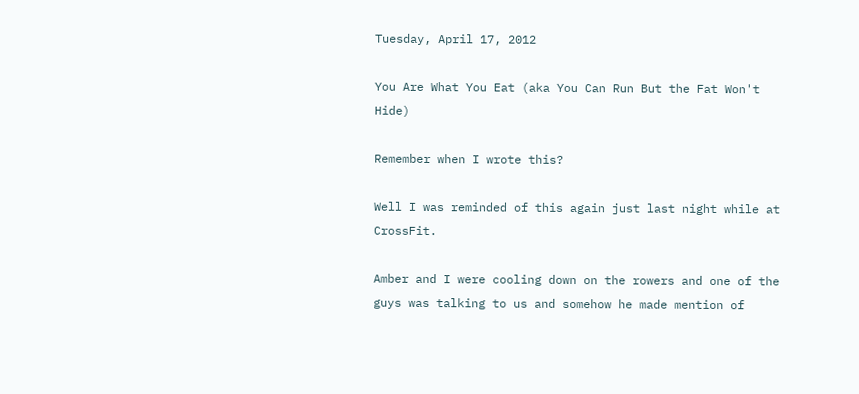Tuesday, April 17, 2012

You Are What You Eat (aka You Can Run But the Fat Won't Hide)

Remember when I wrote this?

Well I was reminded of this again just last night while at CrossFit.

Amber and I were cooling down on the rowers and one of the guys was talking to us and somehow he made mention of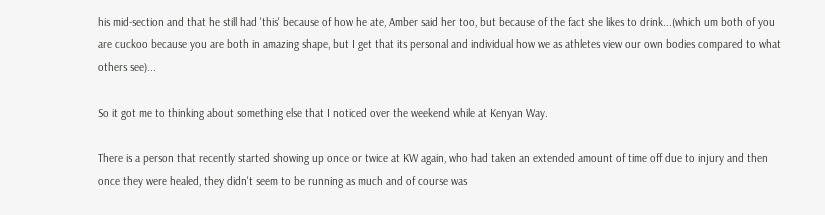his mid-section and that he still had 'this' because of how he ate, Amber said her too, but because of the fact she likes to drink...(which um both of you are cuckoo because you are both in amazing shape, but I get that its personal and individual how we as athletes view our own bodies compared to what others see)...

So it got me to thinking about something else that I noticed over the weekend while at Kenyan Way.

There is a person that recently started showing up once or twice at KW again, who had taken an extended amount of time off due to injury and then once they were healed, they didn't seem to be running as much and of course was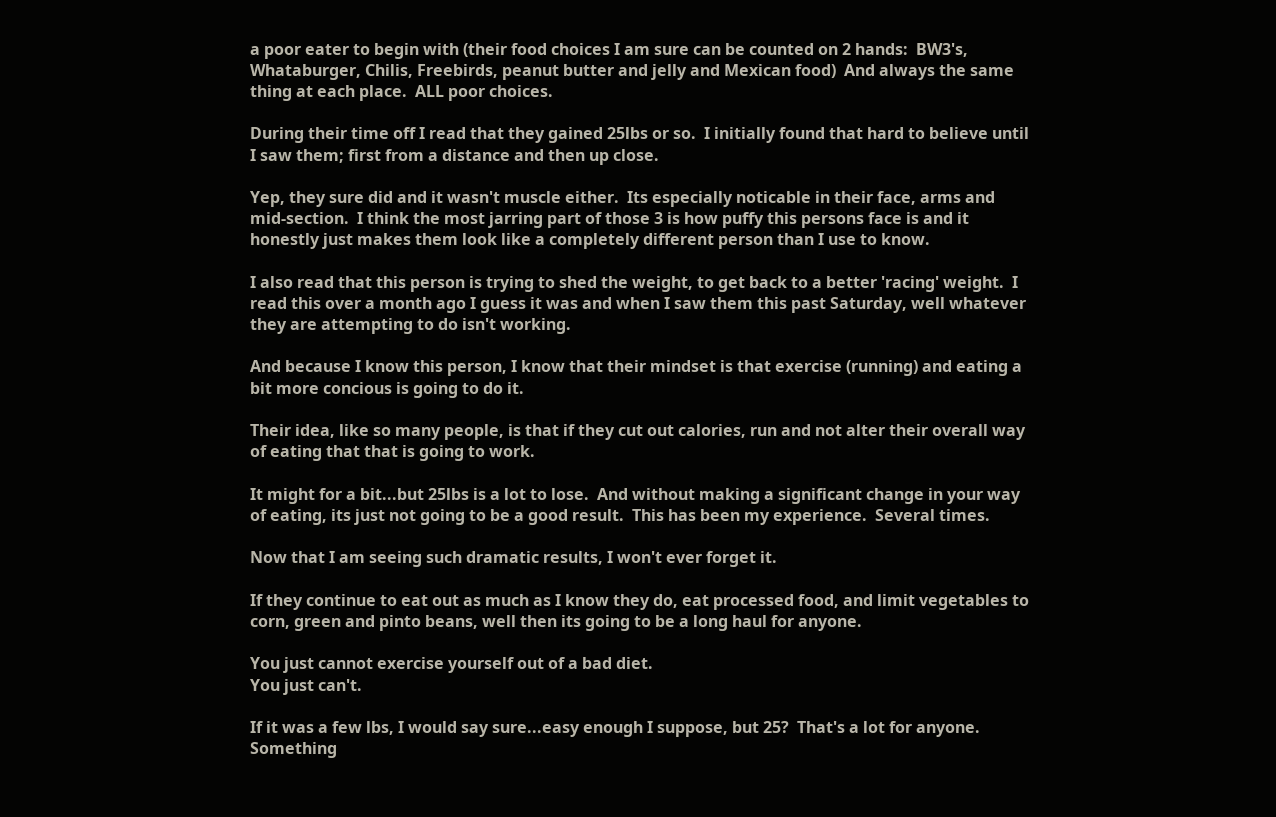a poor eater to begin with (their food choices I am sure can be counted on 2 hands:  BW3's, Whataburger, Chilis, Freebirds, peanut butter and jelly and Mexican food)  And always the same thing at each place.  ALL poor choices.

During their time off I read that they gained 25lbs or so.  I initially found that hard to believe until I saw them; first from a distance and then up close.

Yep, they sure did and it wasn't muscle either.  Its especially noticable in their face, arms and mid-section.  I think the most jarring part of those 3 is how puffy this persons face is and it honestly just makes them look like a completely different person than I use to know.

I also read that this person is trying to shed the weight, to get back to a better 'racing' weight.  I read this over a month ago I guess it was and when I saw them this past Saturday, well whatever they are attempting to do isn't working.

And because I know this person, I know that their mindset is that exercise (running) and eating a bit more concious is going to do it.

Their idea, like so many people, is that if they cut out calories, run and not alter their overall way of eating that that is going to work.

It might for a bit...but 25lbs is a lot to lose.  And without making a significant change in your way of eating, its just not going to be a good result.  This has been my experience.  Several times.

Now that I am seeing such dramatic results, I won't ever forget it.

If they continue to eat out as much as I know they do, eat processed food, and limit vegetables to corn, green and pinto beans, well then its going to be a long haul for anyone.

You just cannot exercise yourself out of a bad diet.
You just can't.

If it was a few lbs, I would say sure...easy enough I suppose, but 25?  That's a lot for anyone.  Something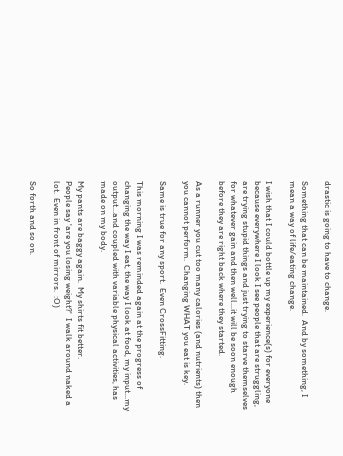drastic is going to have to change.

Something that can be maintained.  And by something, I mean a way of life/eating change.

I wish that I could bottle up my experience(s) for everyone because everywhere I look I see people that are struggling, are trying stupid things and just trying to starve themselves for whatever gain and then well...it will be soon enough before they are right back where they started.

As a runner you cut too many calories (and nutrients) then you cannot perform.  Changing WHAT you eat is key.

Same is true for any sport.  Even CrossFitting.

This morning I was reminded again at the progress of changing the way I eat, the way I look at food, my input...my output...and coupled with variable physical activities, has made on my body.

My pants are baggy again.  My shirts fit better.
People say 'are you losing weight?'  I walk around naked a lot.  Even in front of mirrors.  :O)

So forth and so on.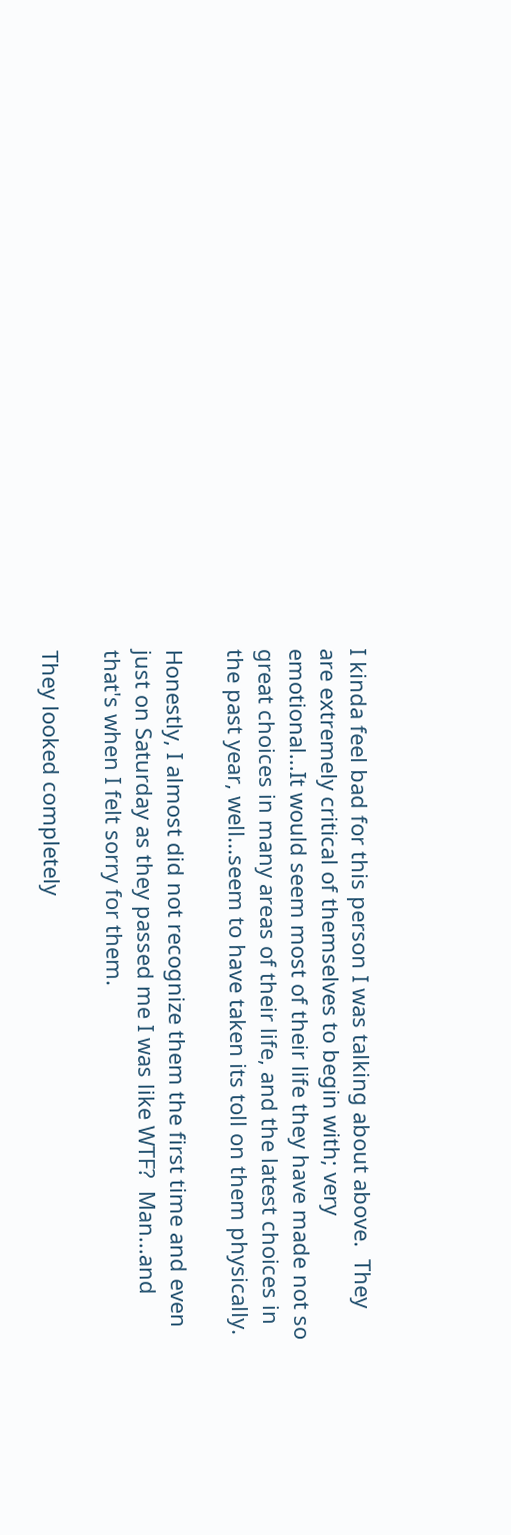I kinda feel bad for this person I was talking about above.  They are extremely critical of themselves to begin with; very emotional...It would seem most of their life they have made not so great choices in many areas of their life, and the latest choices in the past year, well...seem to have taken its toll on them physically.

Honestly, I almost did not recognize them the first time and even just on Saturday as they passed me I was like WTF?  Man...and that's when I felt sorry for them.

They looked completely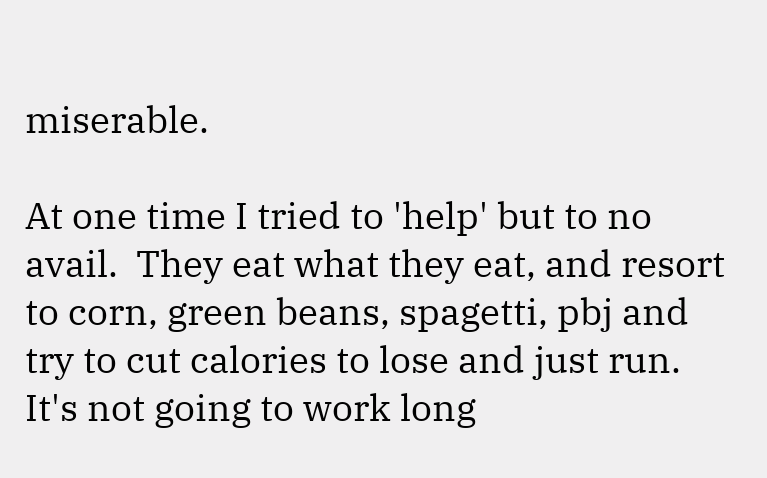miserable.

At one time I tried to 'help' but to no avail.  They eat what they eat, and resort to corn, green beans, spagetti, pbj and try to cut calories to lose and just run.  It's not going to work long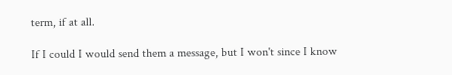term, if at all.

If I could I would send them a message, but I won't since I know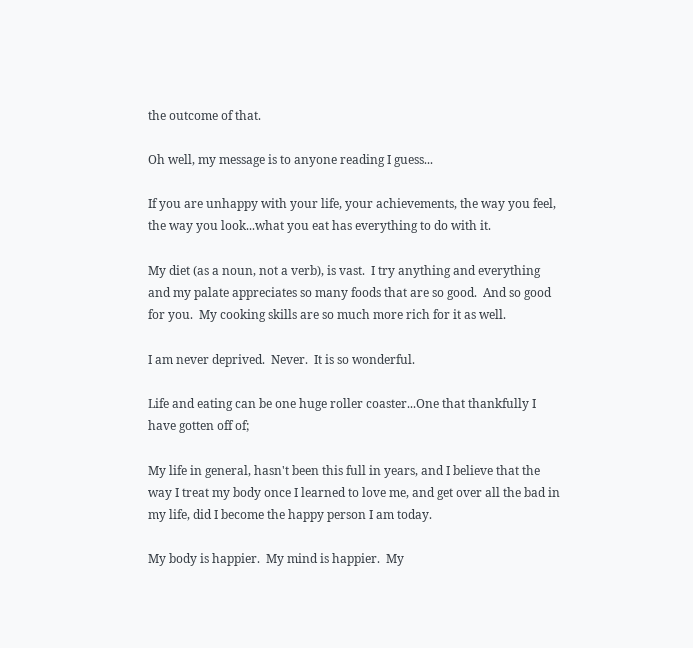the outcome of that.

Oh well, my message is to anyone reading I guess...

If you are unhappy with your life, your achievements, the way you feel, the way you look...what you eat has everything to do with it.

My diet (as a noun, not a verb), is vast.  I try anything and everything and my palate appreciates so many foods that are so good.  And so good for you.  My cooking skills are so much more rich for it as well.

I am never deprived.  Never.  It is so wonderful.

Life and eating can be one huge roller coaster...One that thankfully I have gotten off of;

My life in general, hasn't been this full in years, and I believe that the way I treat my body once I learned to love me, and get over all the bad in my life, did I become the happy person I am today.

My body is happier.  My mind is happier.  My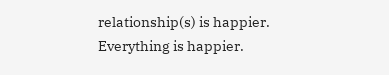relationship(s) is happier.  Everything is happier.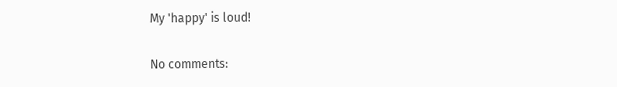My 'happy' is loud!

No comments: